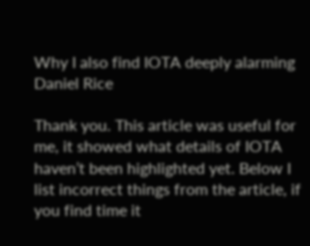Why I also find IOTA deeply alarming
Daniel Rice

Thank you. This article was useful for me, it showed what details of IOTA haven’t been highlighted yet. Below I list incorrect things from the article, if you find time it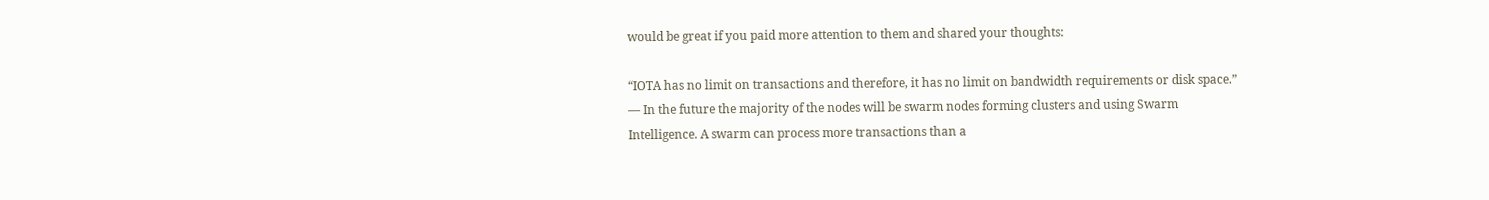would be great if you paid more attention to them and shared your thoughts:

“IOTA has no limit on transactions and therefore, it has no limit on bandwidth requirements or disk space.” — In the future the majority of the nodes will be swarm nodes forming clusters and using Swarm Intelligence. A swarm can process more transactions than a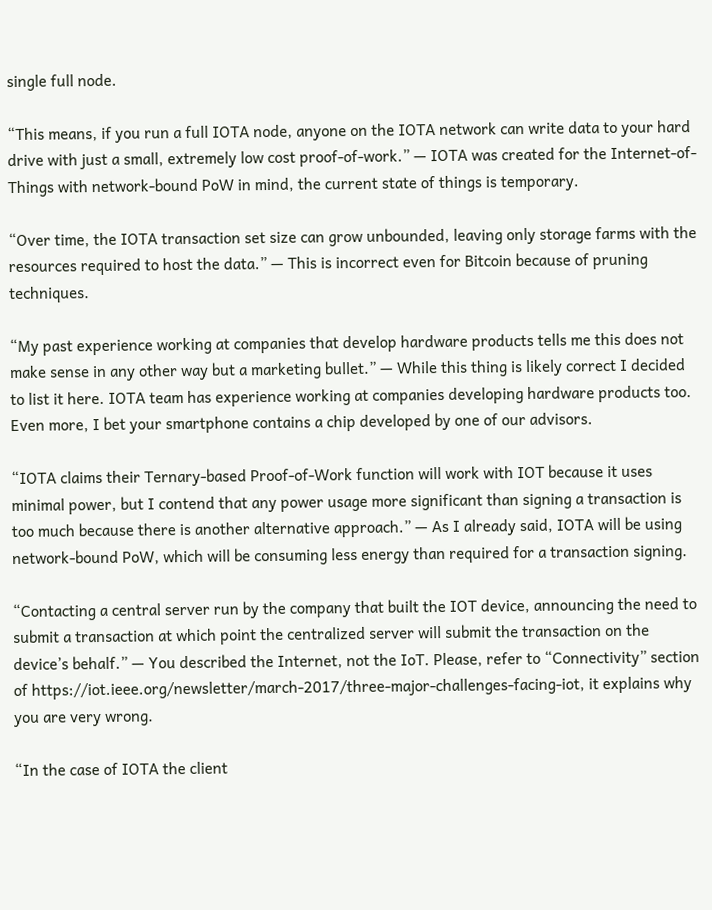single full node.

“This means, if you run a full IOTA node, anyone on the IOTA network can write data to your hard drive with just a small, extremely low cost proof-of-work.” — IOTA was created for the Internet-of-Things with network-bound PoW in mind, the current state of things is temporary.

“Over time, the IOTA transaction set size can grow unbounded, leaving only storage farms with the resources required to host the data.” — This is incorrect even for Bitcoin because of pruning techniques.

“My past experience working at companies that develop hardware products tells me this does not make sense in any other way but a marketing bullet.” — While this thing is likely correct I decided to list it here. IOTA team has experience working at companies developing hardware products too. Even more, I bet your smartphone contains a chip developed by one of our advisors.

“IOTA claims their Ternary-based Proof-of-Work function will work with IOT because it uses minimal power, but I contend that any power usage more significant than signing a transaction is too much because there is another alternative approach.” — As I already said, IOTA will be using network-bound PoW, which will be consuming less energy than required for a transaction signing.

“Contacting a central server run by the company that built the IOT device, announcing the need to submit a transaction at which point the centralized server will submit the transaction on the device’s behalf.” — You described the Internet, not the IoT. Please, refer to “Connectivity” section of https://iot.ieee.org/newsletter/march-2017/three-major-challenges-facing-iot, it explains why you are very wrong.

“In the case of IOTA the client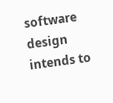software design intends to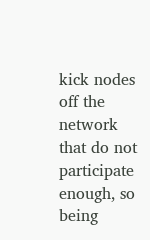kick nodes off the network that do not participate enough, so being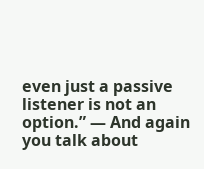even just a passive listener is not an option.” — And again you talk about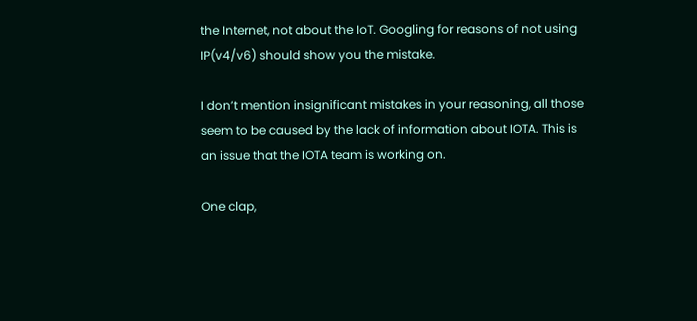the Internet, not about the IoT. Googling for reasons of not using IP(v4/v6) should show you the mistake.

I don’t mention insignificant mistakes in your reasoning, all those seem to be caused by the lack of information about IOTA. This is an issue that the IOTA team is working on.

One clap,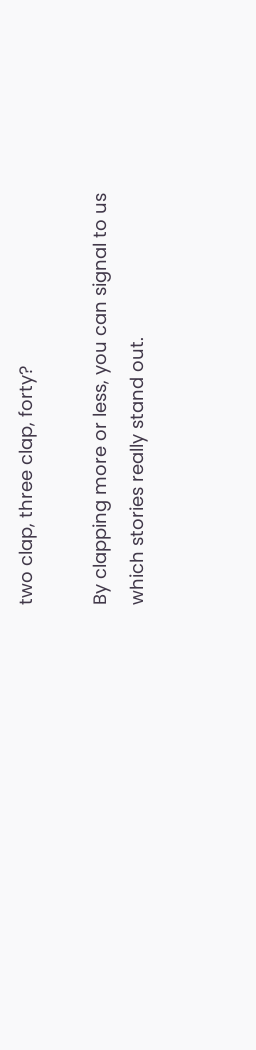two clap, three clap, forty?

By clapping more or less, you can signal to us which stories really stand out.